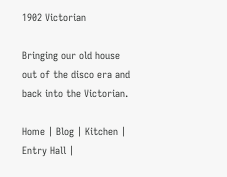1902 Victorian

Bringing our old house out of the disco era and back into the Victorian.

Home | Blog | Kitchen | Entry Hall |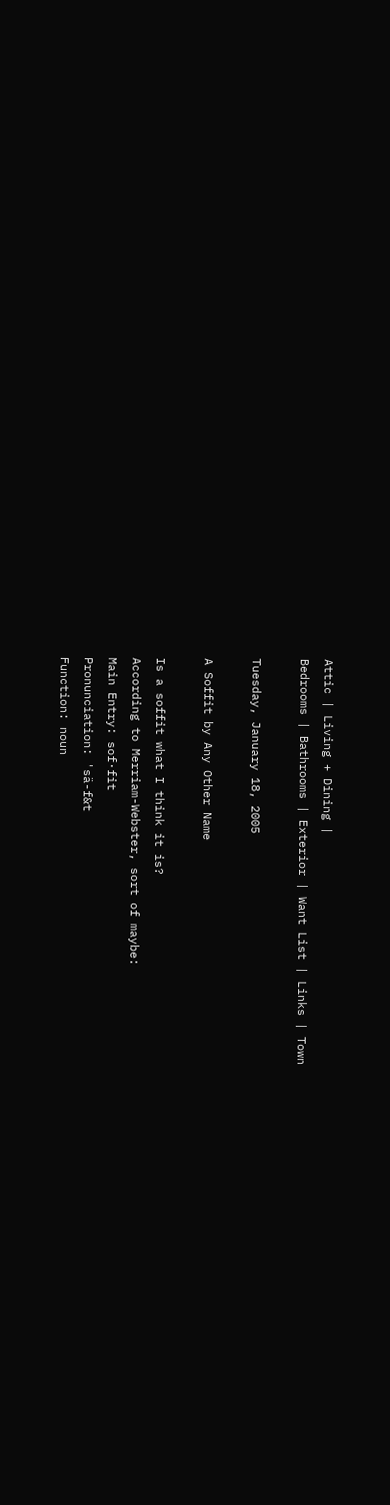Attic | Living + Dining |
Bedrooms | Bathrooms | Exterior | Want List | Links | Town

Tuesday, January 18, 2005

A Soffit by Any Other Name

Is a soffit what I think it is?
According to Merriam-Webster, sort of maybe:
Main Entry: sof·fit
Pronunciation: 'sä-f&t
Function: noun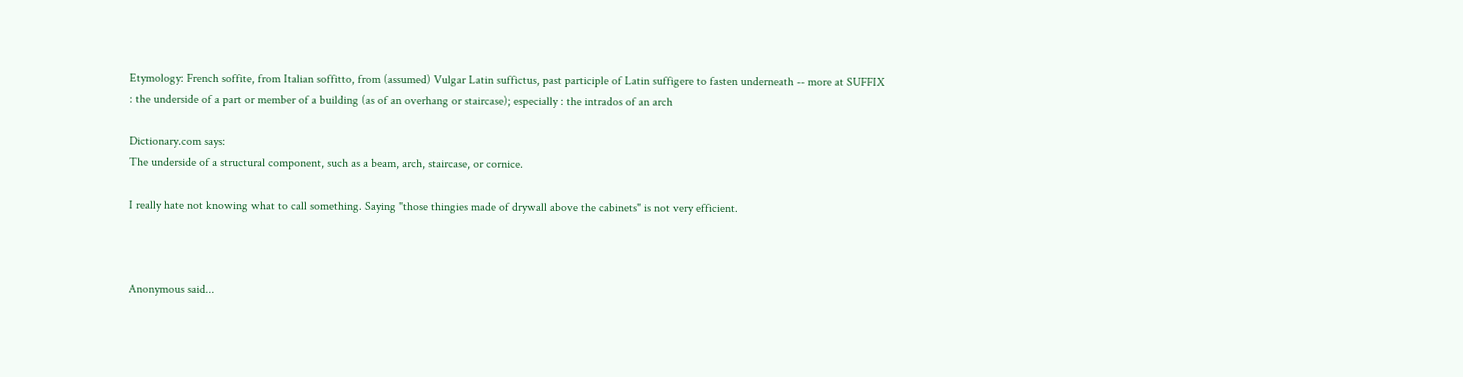Etymology: French soffite, from Italian soffitto, from (assumed) Vulgar Latin suffictus, past participle of Latin suffigere to fasten underneath -- more at SUFFIX
: the underside of a part or member of a building (as of an overhang or staircase); especially : the intrados of an arch

Dictionary.com says:
The underside of a structural component, such as a beam, arch, staircase, or cornice.

I really hate not knowing what to call something. Saying "those thingies made of drywall above the cabinets" is not very efficient.



Anonymous said...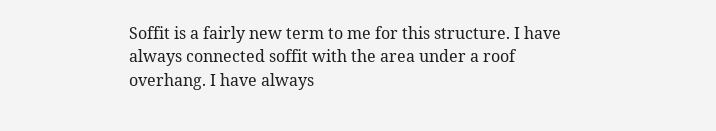Soffit is a fairly new term to me for this structure. I have always connected soffit with the area under a roof overhang. I have always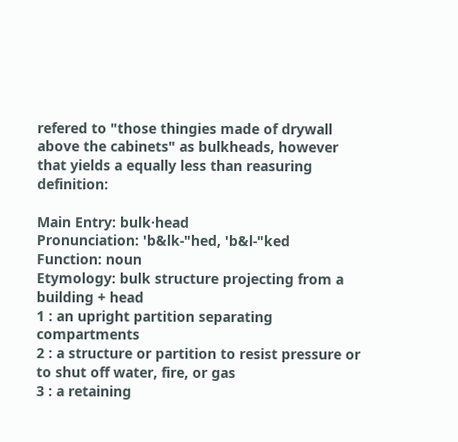refered to "those thingies made of drywall above the cabinets" as bulkheads, however that yields a equally less than reasuring definition:

Main Entry: bulk·head
Pronunciation: 'b&lk-"hed, 'b&l-"ked
Function: noun
Etymology: bulk structure projecting from a building + head
1 : an upright partition separating compartments
2 : a structure or partition to resist pressure or to shut off water, fire, or gas
3 : a retaining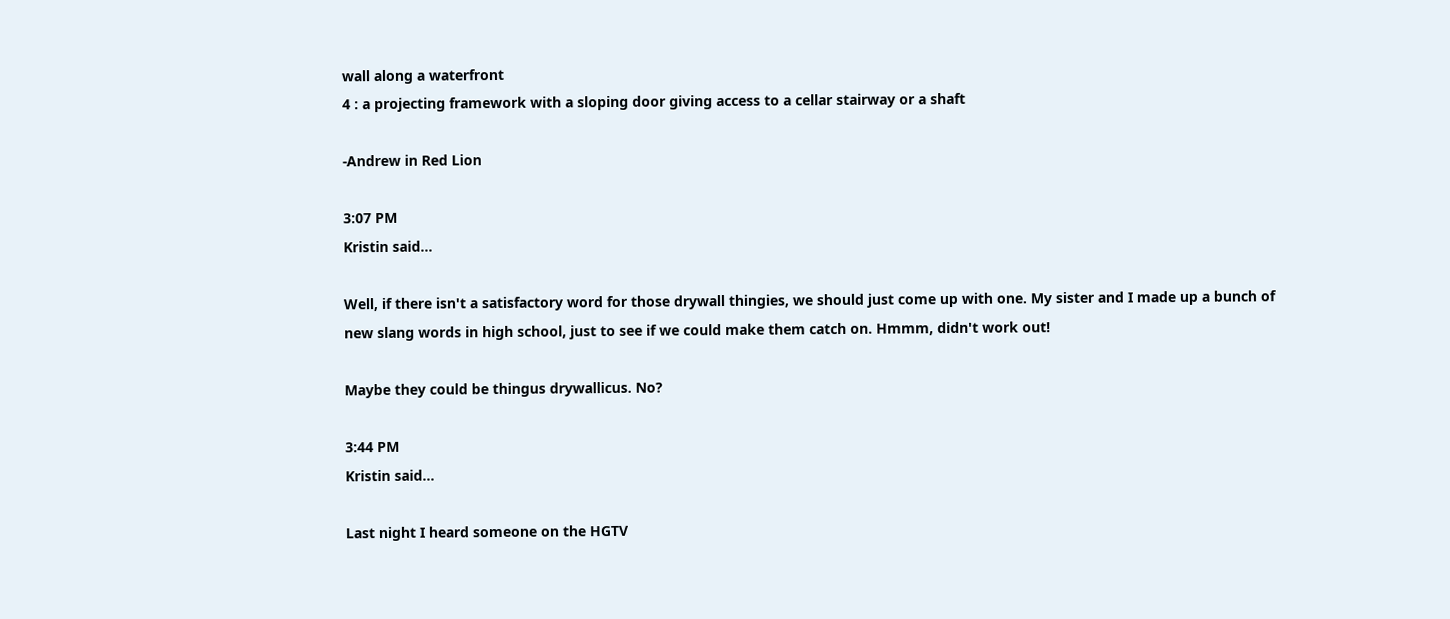wall along a waterfront
4 : a projecting framework with a sloping door giving access to a cellar stairway or a shaft

-Andrew in Red Lion

3:07 PM
Kristin said...

Well, if there isn't a satisfactory word for those drywall thingies, we should just come up with one. My sister and I made up a bunch of new slang words in high school, just to see if we could make them catch on. Hmmm, didn't work out!

Maybe they could be thingus drywallicus. No?

3:44 PM
Kristin said...

Last night I heard someone on the HGTV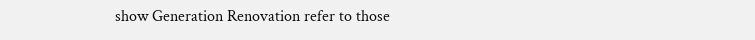show Generation Renovation refer to those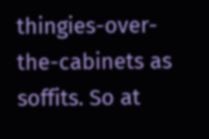thingies-over-the-cabinets as soffits. So at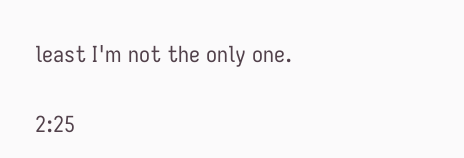least I'm not the only one.

2:25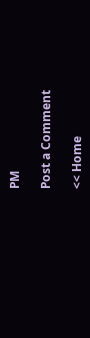PM

Post a Comment

<< Home